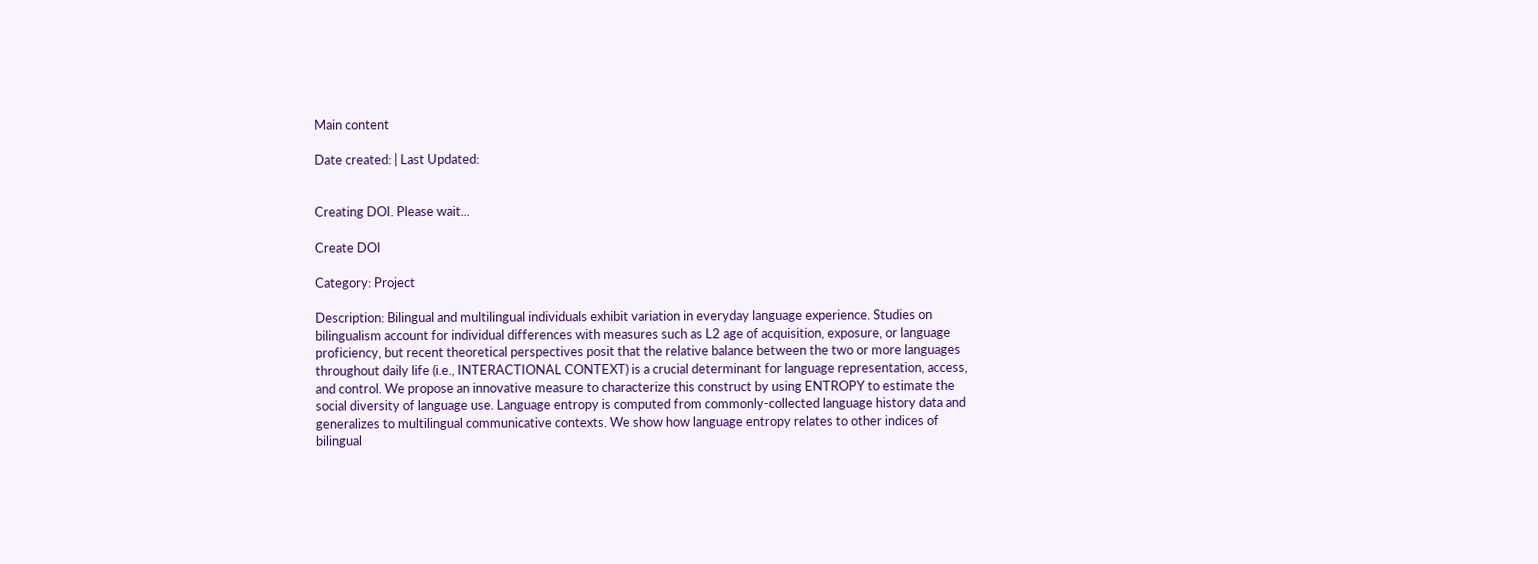Main content

Date created: | Last Updated:


Creating DOI. Please wait...

Create DOI

Category: Project

Description: Bilingual and multilingual individuals exhibit variation in everyday language experience. Studies on bilingualism account for individual differences with measures such as L2 age of acquisition, exposure, or language proficiency, but recent theoretical perspectives posit that the relative balance between the two or more languages throughout daily life (i.e., INTERACTIONAL CONTEXT) is a crucial determinant for language representation, access, and control. We propose an innovative measure to characterize this construct by using ENTROPY to estimate the social diversity of language use. Language entropy is computed from commonly-collected language history data and generalizes to multilingual communicative contexts. We show how language entropy relates to other indices of bilingual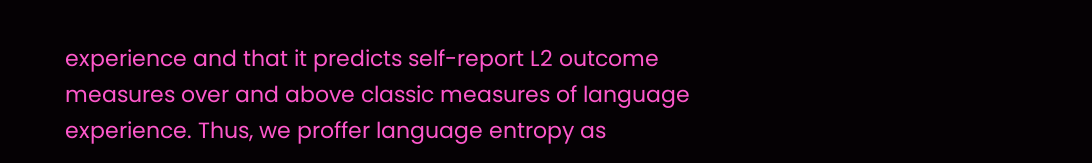experience and that it predicts self-report L2 outcome measures over and above classic measures of language experience. Thus, we proffer language entropy as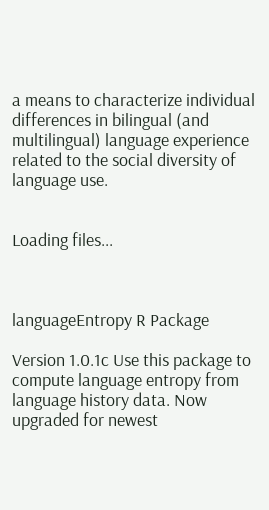a means to characterize individual differences in bilingual (and multilingual) language experience related to the social diversity of language use.


Loading files...



languageEntropy R Package

Version 1.0.1c Use this package to compute language entropy from language history data. Now upgraded for newest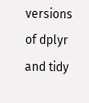versions of dplyr and tidy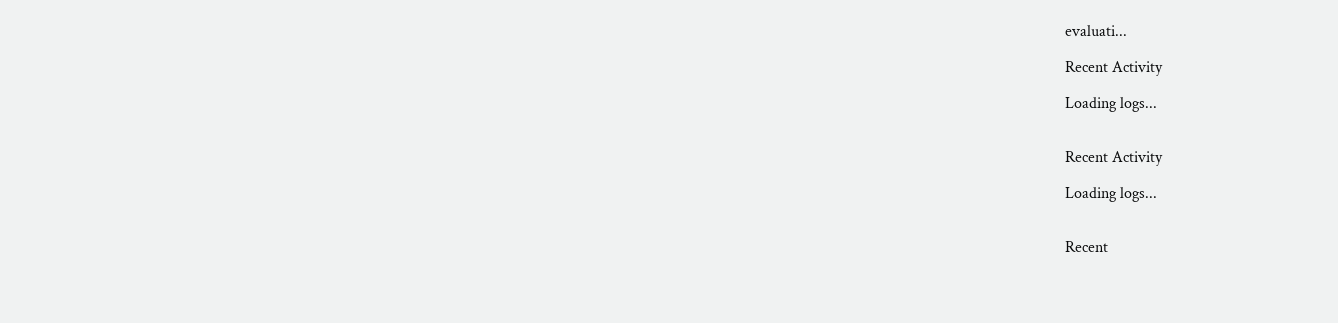evaluati...

Recent Activity

Loading logs...


Recent Activity

Loading logs...


Recent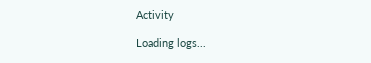Activity

Loading logs...